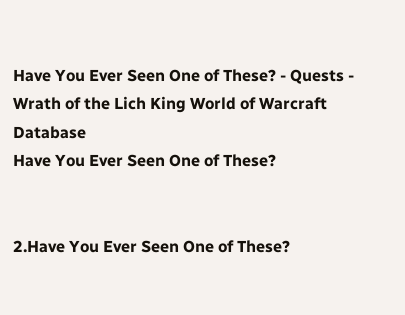Have You Ever Seen One of These? - Quests - Wrath of the Lich King World of Warcraft Database
Have You Ever Seen One of These?


2.Have You Ever Seen One of These?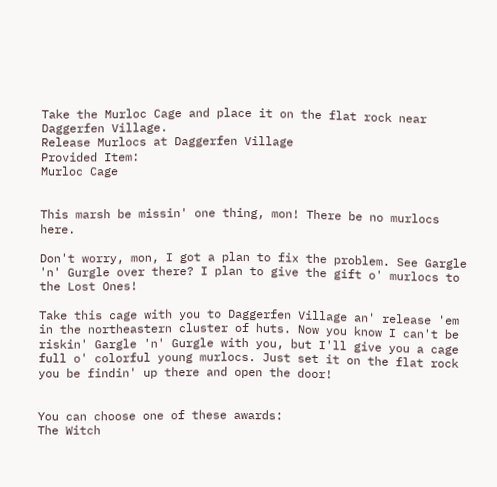Take the Murloc Cage and place it on the flat rock near Daggerfen Village.
Release Murlocs at Daggerfen Village
Provided Item:
Murloc Cage


This marsh be missin' one thing, mon! There be no murlocs here.

Don't worry, mon, I got a plan to fix the problem. See Gargle 'n' Gurgle over there? I plan to give the gift o' murlocs to the Lost Ones!

Take this cage with you to Daggerfen Village an' release 'em in the northeastern cluster of huts. Now you know I can't be riskin' Gargle 'n' Gurgle with you, but I'll give you a cage full o' colorful young murlocs. Just set it on the flat rock you be findin' up there and open the door!


You can choose one of these awards:
The Witch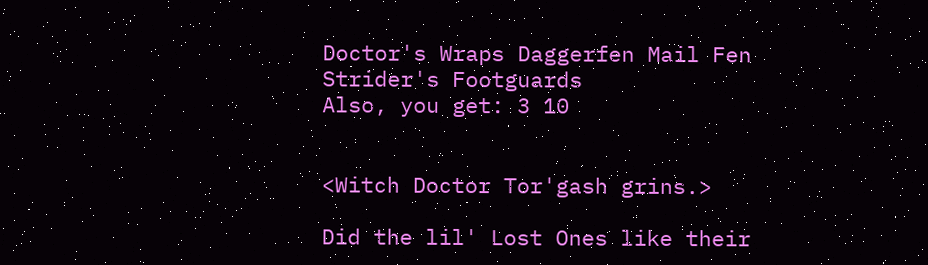Doctor's Wraps Daggerfen Mail Fen Strider's Footguards
Also, you get: 3 10


<Witch Doctor Tor'gash grins.>

Did the lil' Lost Ones like their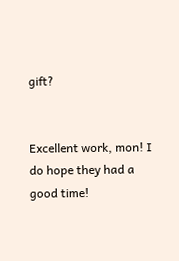gift?


Excellent work, mon! I do hope they had a good time!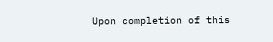Upon completion of this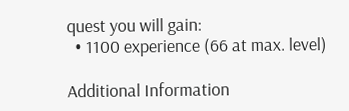quest you will gain:
  • 1100 experience (66 at max. level)

Additional Information